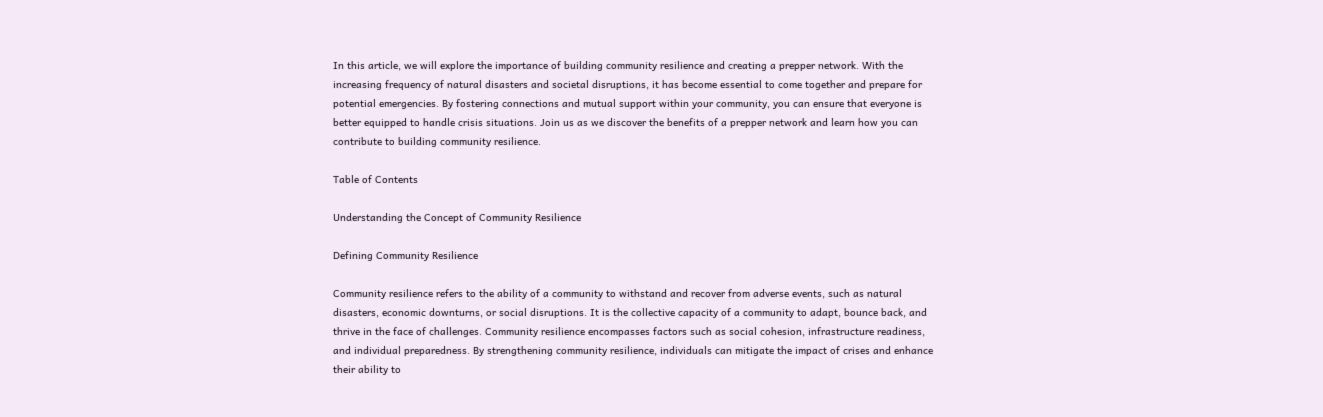In this article, we will explore the importance of building community resilience and creating a prepper network. With the increasing frequency of natural disasters and societal disruptions, it has become essential to come together and prepare for potential emergencies. By fostering connections and mutual support within your community, you can ensure that everyone is better equipped to handle crisis situations. Join us as we discover the benefits of a prepper network and learn how you can contribute to building community resilience.

Table of Contents

Understanding the Concept of Community Resilience

Defining Community Resilience

Community resilience refers to the ability of a community to withstand and recover from adverse events, such as natural disasters, economic downturns, or social disruptions. It is the collective capacity of a community to adapt, bounce back, and thrive in the face of challenges. Community resilience encompasses factors such as social cohesion, infrastructure readiness, and individual preparedness. By strengthening community resilience, individuals can mitigate the impact of crises and enhance their ability to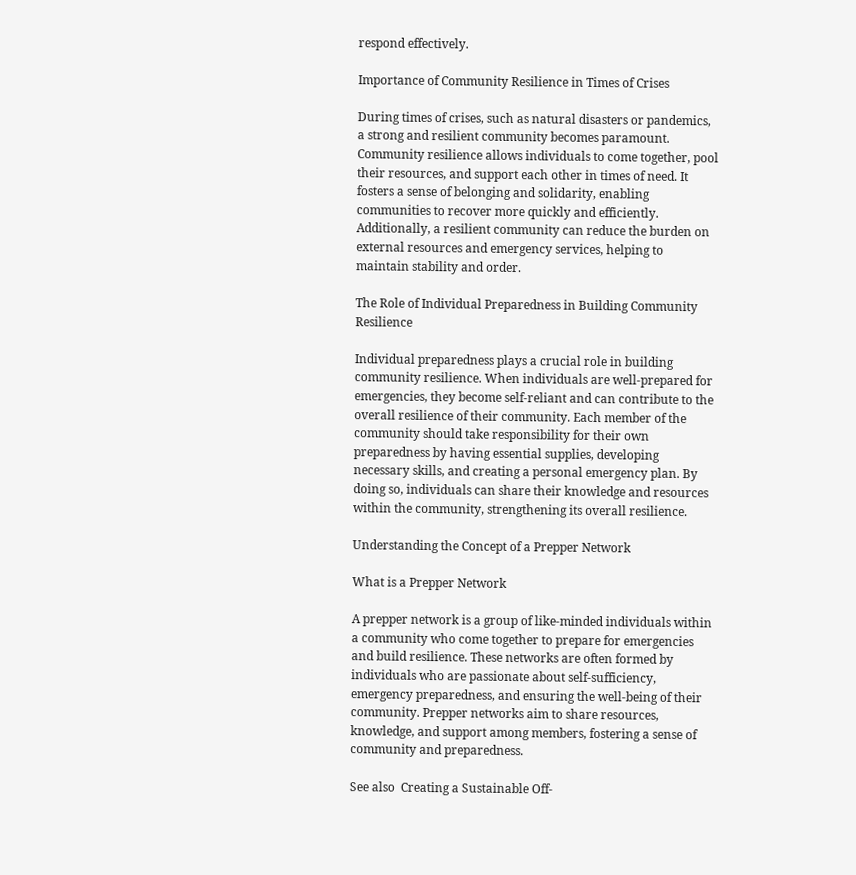respond effectively.

Importance of Community Resilience in Times of Crises

During times of crises, such as natural disasters or pandemics, a strong and resilient community becomes paramount. Community resilience allows individuals to come together, pool their resources, and support each other in times of need. It fosters a sense of belonging and solidarity, enabling communities to recover more quickly and efficiently. Additionally, a resilient community can reduce the burden on external resources and emergency services, helping to maintain stability and order.

The Role of Individual Preparedness in Building Community Resilience

Individual preparedness plays a crucial role in building community resilience. When individuals are well-prepared for emergencies, they become self-reliant and can contribute to the overall resilience of their community. Each member of the community should take responsibility for their own preparedness by having essential supplies, developing necessary skills, and creating a personal emergency plan. By doing so, individuals can share their knowledge and resources within the community, strengthening its overall resilience.

Understanding the Concept of a Prepper Network

What is a Prepper Network

A prepper network is a group of like-minded individuals within a community who come together to prepare for emergencies and build resilience. These networks are often formed by individuals who are passionate about self-sufficiency, emergency preparedness, and ensuring the well-being of their community. Prepper networks aim to share resources, knowledge, and support among members, fostering a sense of community and preparedness.

See also  Creating a Sustainable Off-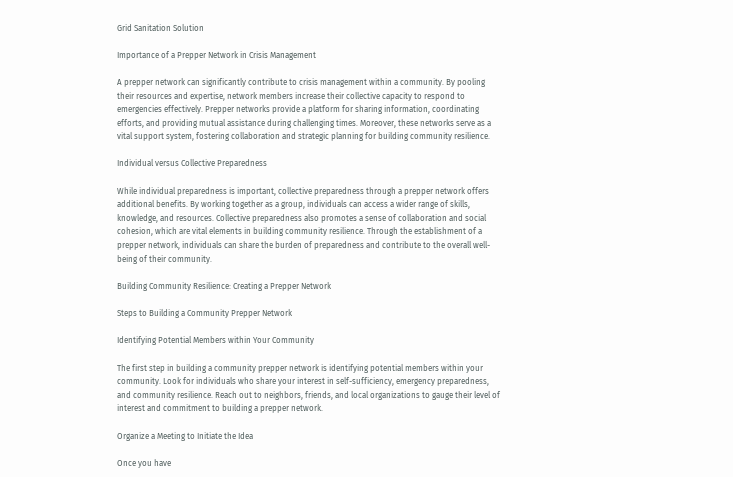Grid Sanitation Solution

Importance of a Prepper Network in Crisis Management

A prepper network can significantly contribute to crisis management within a community. By pooling their resources and expertise, network members increase their collective capacity to respond to emergencies effectively. Prepper networks provide a platform for sharing information, coordinating efforts, and providing mutual assistance during challenging times. Moreover, these networks serve as a vital support system, fostering collaboration and strategic planning for building community resilience.

Individual versus Collective Preparedness

While individual preparedness is important, collective preparedness through a prepper network offers additional benefits. By working together as a group, individuals can access a wider range of skills, knowledge, and resources. Collective preparedness also promotes a sense of collaboration and social cohesion, which are vital elements in building community resilience. Through the establishment of a prepper network, individuals can share the burden of preparedness and contribute to the overall well-being of their community.

Building Community Resilience: Creating a Prepper Network

Steps to Building a Community Prepper Network

Identifying Potential Members within Your Community

The first step in building a community prepper network is identifying potential members within your community. Look for individuals who share your interest in self-sufficiency, emergency preparedness, and community resilience. Reach out to neighbors, friends, and local organizations to gauge their level of interest and commitment to building a prepper network.

Organize a Meeting to Initiate the Idea

Once you have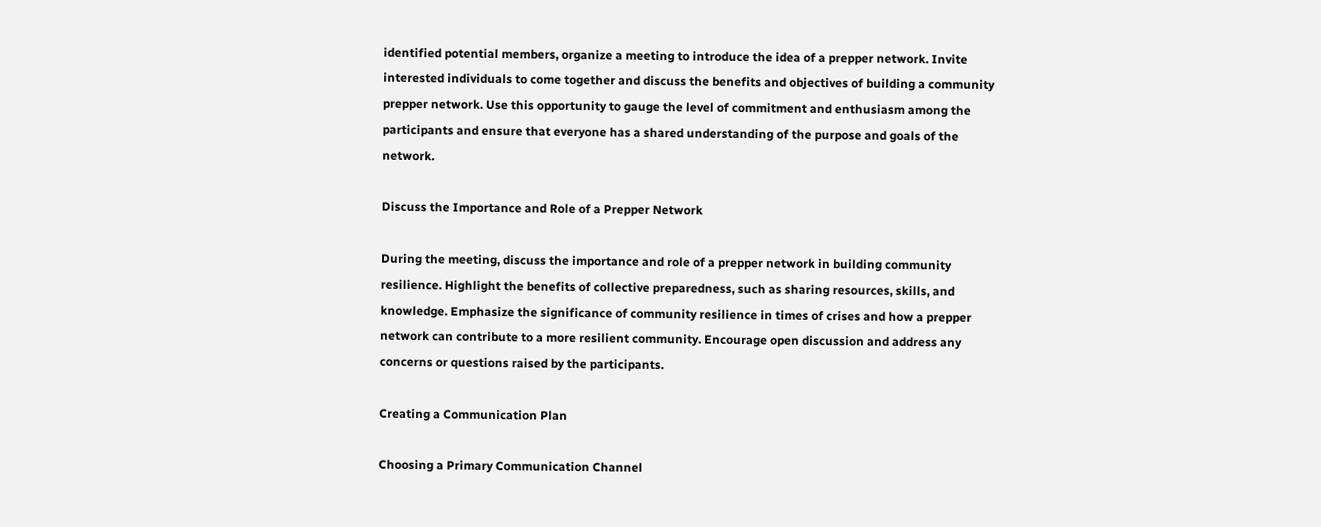identified potential members, organize a meeting to introduce the idea of a prepper network. Invite interested individuals to come together and discuss the benefits and objectives of building a community prepper network. Use this opportunity to gauge the level of commitment and enthusiasm among the participants and ensure that everyone has a shared understanding of the purpose and goals of the network.

Discuss the Importance and Role of a Prepper Network

During the meeting, discuss the importance and role of a prepper network in building community resilience. Highlight the benefits of collective preparedness, such as sharing resources, skills, and knowledge. Emphasize the significance of community resilience in times of crises and how a prepper network can contribute to a more resilient community. Encourage open discussion and address any concerns or questions raised by the participants.

Creating a Communication Plan

Choosing a Primary Communication Channel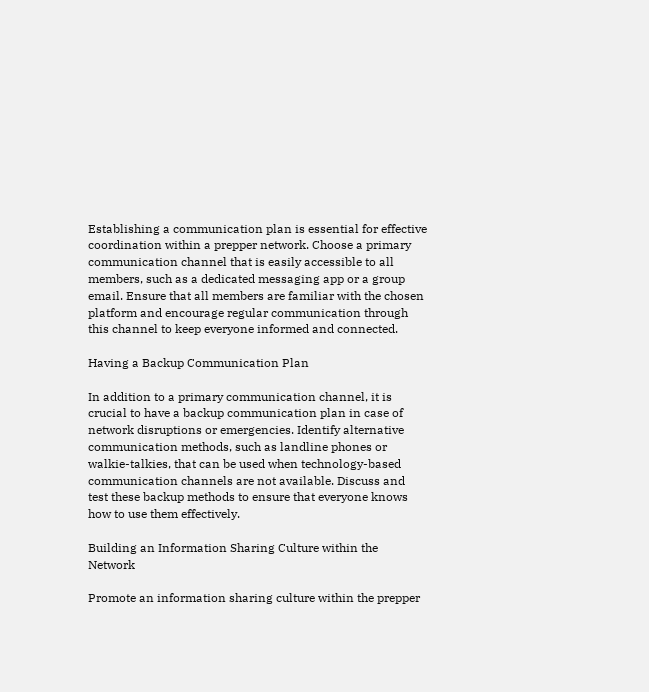Establishing a communication plan is essential for effective coordination within a prepper network. Choose a primary communication channel that is easily accessible to all members, such as a dedicated messaging app or a group email. Ensure that all members are familiar with the chosen platform and encourage regular communication through this channel to keep everyone informed and connected.

Having a Backup Communication Plan

In addition to a primary communication channel, it is crucial to have a backup communication plan in case of network disruptions or emergencies. Identify alternative communication methods, such as landline phones or walkie-talkies, that can be used when technology-based communication channels are not available. Discuss and test these backup methods to ensure that everyone knows how to use them effectively.

Building an Information Sharing Culture within the Network

Promote an information sharing culture within the prepper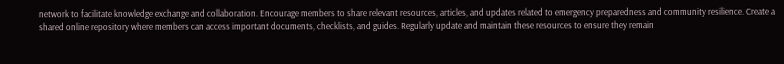network to facilitate knowledge exchange and collaboration. Encourage members to share relevant resources, articles, and updates related to emergency preparedness and community resilience. Create a shared online repository where members can access important documents, checklists, and guides. Regularly update and maintain these resources to ensure they remain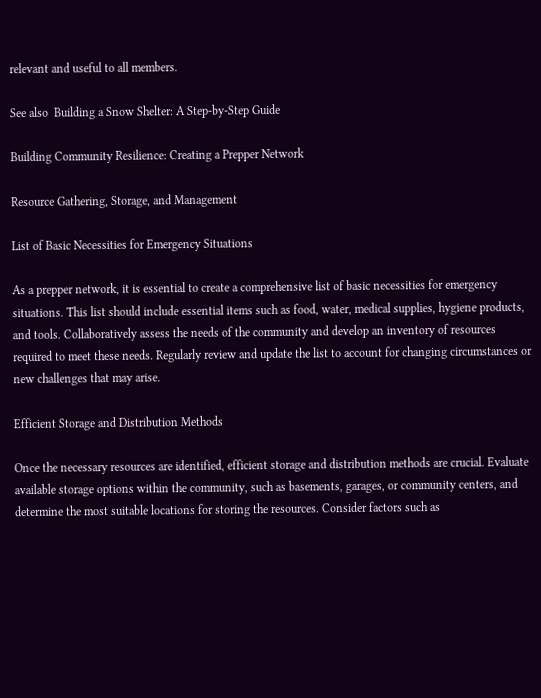relevant and useful to all members.

See also  Building a Snow Shelter: A Step-by-Step Guide

Building Community Resilience: Creating a Prepper Network

Resource Gathering, Storage, and Management

List of Basic Necessities for Emergency Situations

As a prepper network, it is essential to create a comprehensive list of basic necessities for emergency situations. This list should include essential items such as food, water, medical supplies, hygiene products, and tools. Collaboratively assess the needs of the community and develop an inventory of resources required to meet these needs. Regularly review and update the list to account for changing circumstances or new challenges that may arise.

Efficient Storage and Distribution Methods

Once the necessary resources are identified, efficient storage and distribution methods are crucial. Evaluate available storage options within the community, such as basements, garages, or community centers, and determine the most suitable locations for storing the resources. Consider factors such as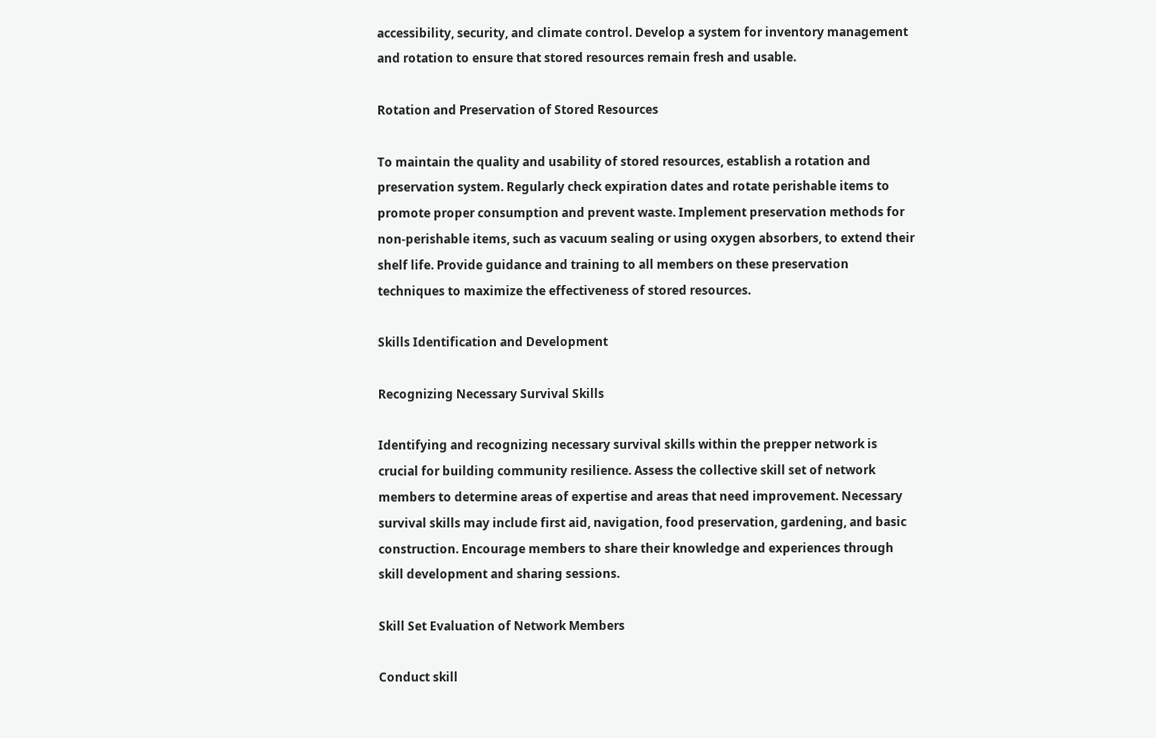accessibility, security, and climate control. Develop a system for inventory management and rotation to ensure that stored resources remain fresh and usable.

Rotation and Preservation of Stored Resources

To maintain the quality and usability of stored resources, establish a rotation and preservation system. Regularly check expiration dates and rotate perishable items to promote proper consumption and prevent waste. Implement preservation methods for non-perishable items, such as vacuum sealing or using oxygen absorbers, to extend their shelf life. Provide guidance and training to all members on these preservation techniques to maximize the effectiveness of stored resources.

Skills Identification and Development

Recognizing Necessary Survival Skills

Identifying and recognizing necessary survival skills within the prepper network is crucial for building community resilience. Assess the collective skill set of network members to determine areas of expertise and areas that need improvement. Necessary survival skills may include first aid, navigation, food preservation, gardening, and basic construction. Encourage members to share their knowledge and experiences through skill development and sharing sessions.

Skill Set Evaluation of Network Members

Conduct skill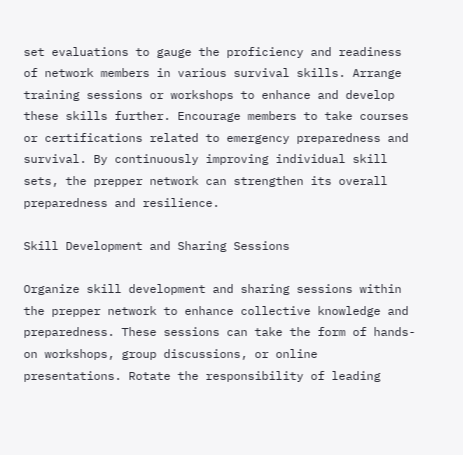set evaluations to gauge the proficiency and readiness of network members in various survival skills. Arrange training sessions or workshops to enhance and develop these skills further. Encourage members to take courses or certifications related to emergency preparedness and survival. By continuously improving individual skill sets, the prepper network can strengthen its overall preparedness and resilience.

Skill Development and Sharing Sessions

Organize skill development and sharing sessions within the prepper network to enhance collective knowledge and preparedness. These sessions can take the form of hands-on workshops, group discussions, or online presentations. Rotate the responsibility of leading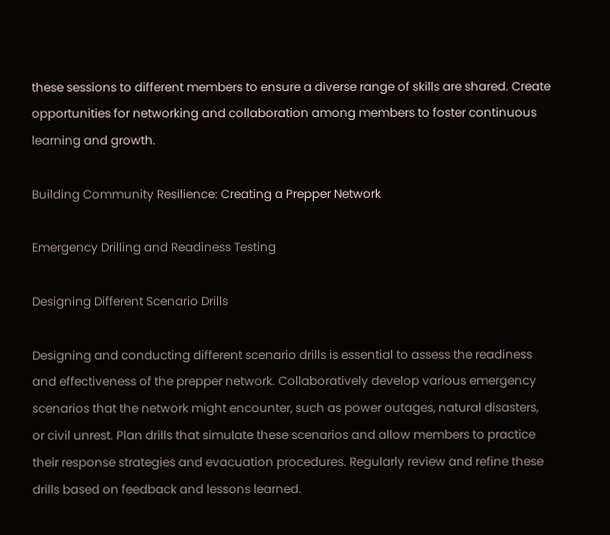these sessions to different members to ensure a diverse range of skills are shared. Create opportunities for networking and collaboration among members to foster continuous learning and growth.

Building Community Resilience: Creating a Prepper Network

Emergency Drilling and Readiness Testing

Designing Different Scenario Drills

Designing and conducting different scenario drills is essential to assess the readiness and effectiveness of the prepper network. Collaboratively develop various emergency scenarios that the network might encounter, such as power outages, natural disasters, or civil unrest. Plan drills that simulate these scenarios and allow members to practice their response strategies and evacuation procedures. Regularly review and refine these drills based on feedback and lessons learned.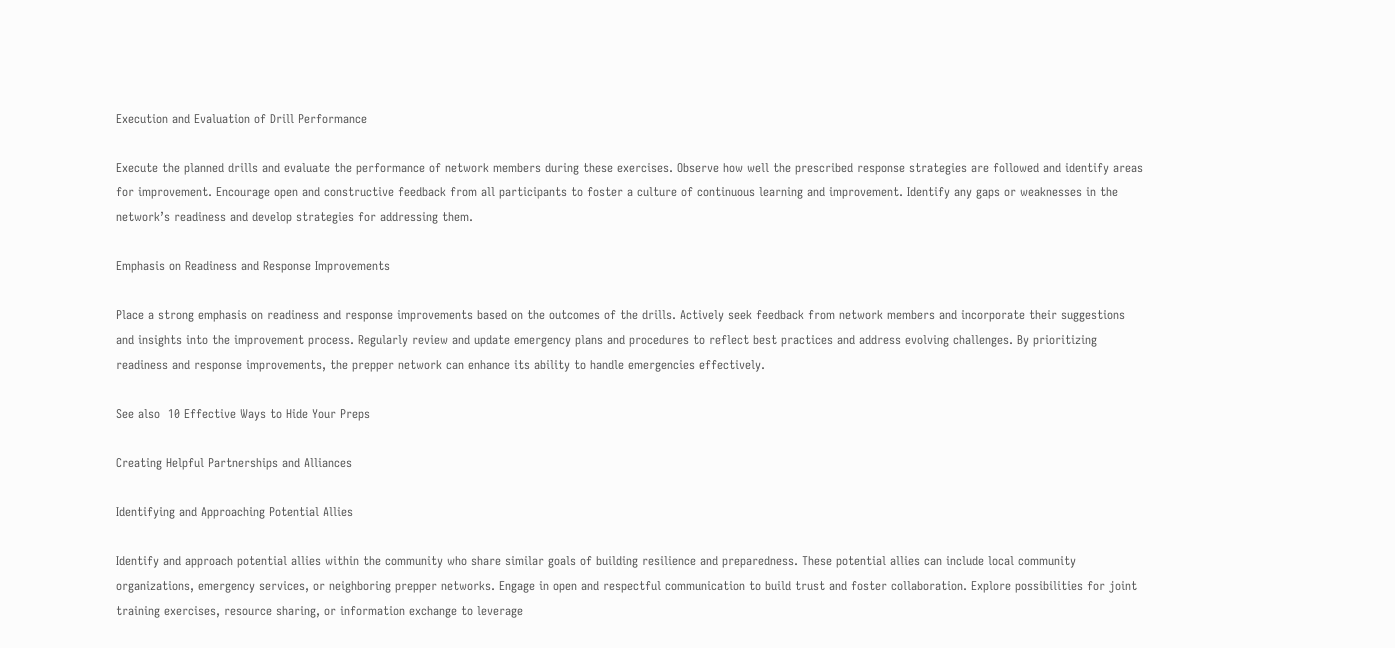Execution and Evaluation of Drill Performance

Execute the planned drills and evaluate the performance of network members during these exercises. Observe how well the prescribed response strategies are followed and identify areas for improvement. Encourage open and constructive feedback from all participants to foster a culture of continuous learning and improvement. Identify any gaps or weaknesses in the network’s readiness and develop strategies for addressing them.

Emphasis on Readiness and Response Improvements

Place a strong emphasis on readiness and response improvements based on the outcomes of the drills. Actively seek feedback from network members and incorporate their suggestions and insights into the improvement process. Regularly review and update emergency plans and procedures to reflect best practices and address evolving challenges. By prioritizing readiness and response improvements, the prepper network can enhance its ability to handle emergencies effectively.

See also  10 Effective Ways to Hide Your Preps

Creating Helpful Partnerships and Alliances

Identifying and Approaching Potential Allies

Identify and approach potential allies within the community who share similar goals of building resilience and preparedness. These potential allies can include local community organizations, emergency services, or neighboring prepper networks. Engage in open and respectful communication to build trust and foster collaboration. Explore possibilities for joint training exercises, resource sharing, or information exchange to leverage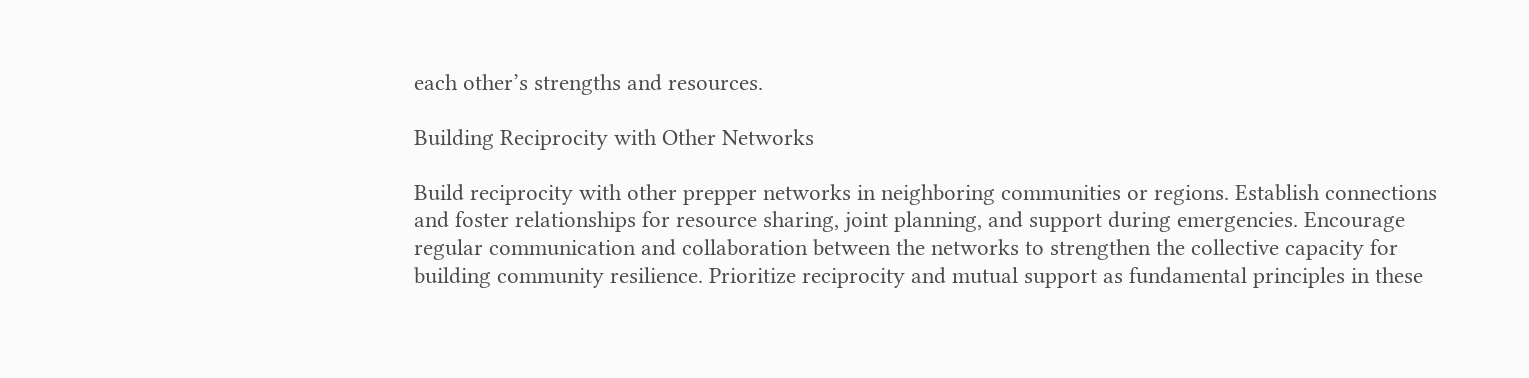each other’s strengths and resources.

Building Reciprocity with Other Networks

Build reciprocity with other prepper networks in neighboring communities or regions. Establish connections and foster relationships for resource sharing, joint planning, and support during emergencies. Encourage regular communication and collaboration between the networks to strengthen the collective capacity for building community resilience. Prioritize reciprocity and mutual support as fundamental principles in these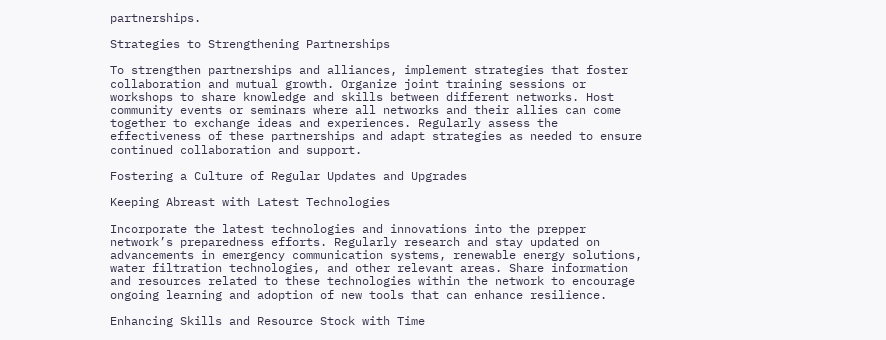partnerships.

Strategies to Strengthening Partnerships

To strengthen partnerships and alliances, implement strategies that foster collaboration and mutual growth. Organize joint training sessions or workshops to share knowledge and skills between different networks. Host community events or seminars where all networks and their allies can come together to exchange ideas and experiences. Regularly assess the effectiveness of these partnerships and adapt strategies as needed to ensure continued collaboration and support.

Fostering a Culture of Regular Updates and Upgrades

Keeping Abreast with Latest Technologies

Incorporate the latest technologies and innovations into the prepper network’s preparedness efforts. Regularly research and stay updated on advancements in emergency communication systems, renewable energy solutions, water filtration technologies, and other relevant areas. Share information and resources related to these technologies within the network to encourage ongoing learning and adoption of new tools that can enhance resilience.

Enhancing Skills and Resource Stock with Time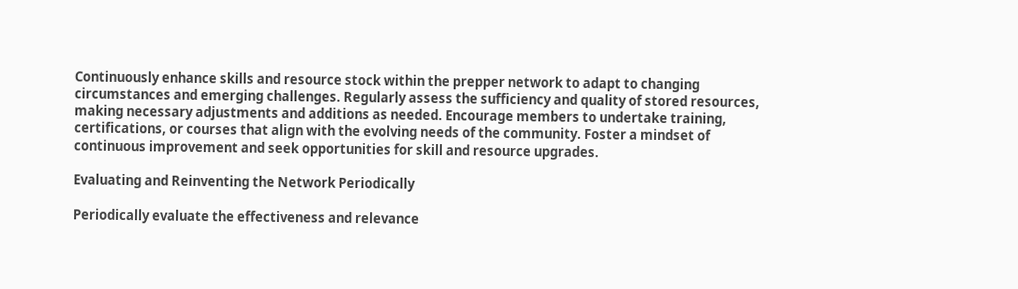Continuously enhance skills and resource stock within the prepper network to adapt to changing circumstances and emerging challenges. Regularly assess the sufficiency and quality of stored resources, making necessary adjustments and additions as needed. Encourage members to undertake training, certifications, or courses that align with the evolving needs of the community. Foster a mindset of continuous improvement and seek opportunities for skill and resource upgrades.

Evaluating and Reinventing the Network Periodically

Periodically evaluate the effectiveness and relevance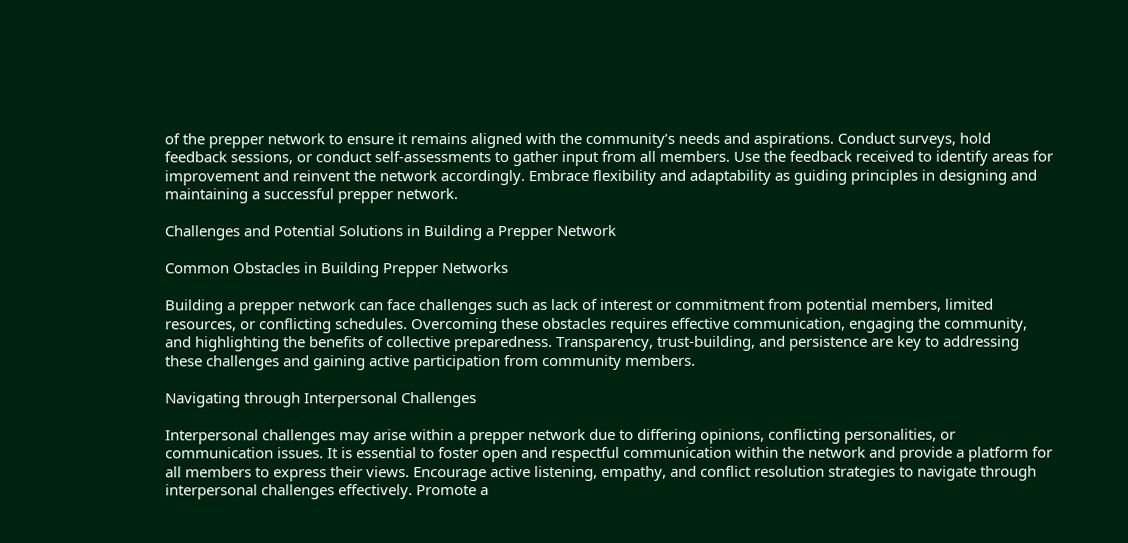of the prepper network to ensure it remains aligned with the community’s needs and aspirations. Conduct surveys, hold feedback sessions, or conduct self-assessments to gather input from all members. Use the feedback received to identify areas for improvement and reinvent the network accordingly. Embrace flexibility and adaptability as guiding principles in designing and maintaining a successful prepper network.

Challenges and Potential Solutions in Building a Prepper Network

Common Obstacles in Building Prepper Networks

Building a prepper network can face challenges such as lack of interest or commitment from potential members, limited resources, or conflicting schedules. Overcoming these obstacles requires effective communication, engaging the community, and highlighting the benefits of collective preparedness. Transparency, trust-building, and persistence are key to addressing these challenges and gaining active participation from community members.

Navigating through Interpersonal Challenges

Interpersonal challenges may arise within a prepper network due to differing opinions, conflicting personalities, or communication issues. It is essential to foster open and respectful communication within the network and provide a platform for all members to express their views. Encourage active listening, empathy, and conflict resolution strategies to navigate through interpersonal challenges effectively. Promote a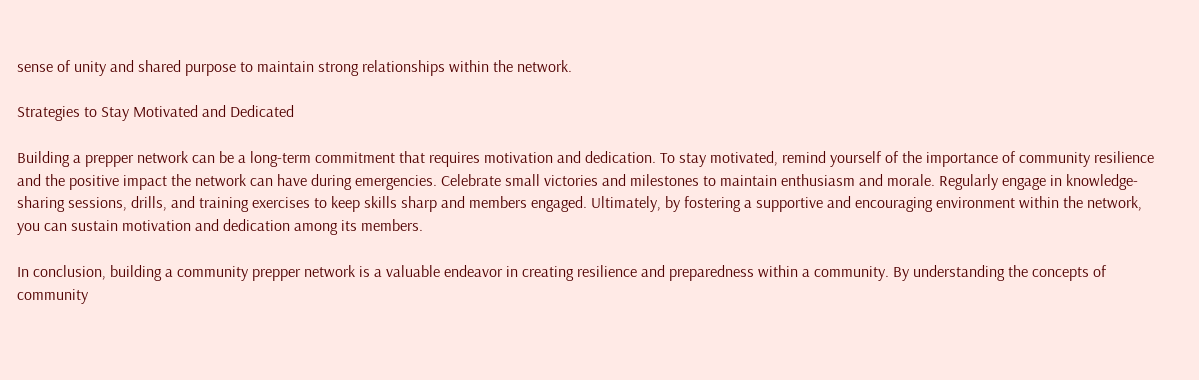sense of unity and shared purpose to maintain strong relationships within the network.

Strategies to Stay Motivated and Dedicated

Building a prepper network can be a long-term commitment that requires motivation and dedication. To stay motivated, remind yourself of the importance of community resilience and the positive impact the network can have during emergencies. Celebrate small victories and milestones to maintain enthusiasm and morale. Regularly engage in knowledge-sharing sessions, drills, and training exercises to keep skills sharp and members engaged. Ultimately, by fostering a supportive and encouraging environment within the network, you can sustain motivation and dedication among its members.

In conclusion, building a community prepper network is a valuable endeavor in creating resilience and preparedness within a community. By understanding the concepts of community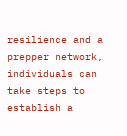resilience and a prepper network, individuals can take steps to establish a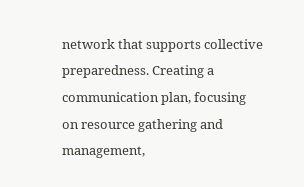network that supports collective preparedness. Creating a communication plan, focusing on resource gathering and management,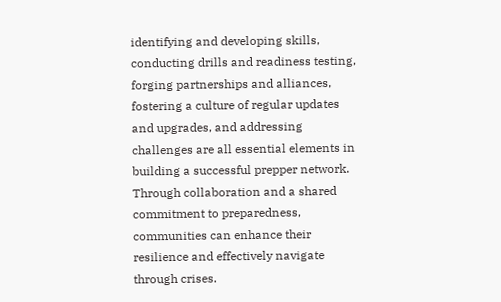identifying and developing skills, conducting drills and readiness testing, forging partnerships and alliances, fostering a culture of regular updates and upgrades, and addressing challenges are all essential elements in building a successful prepper network. Through collaboration and a shared commitment to preparedness, communities can enhance their resilience and effectively navigate through crises.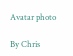Avatar photo

By Chris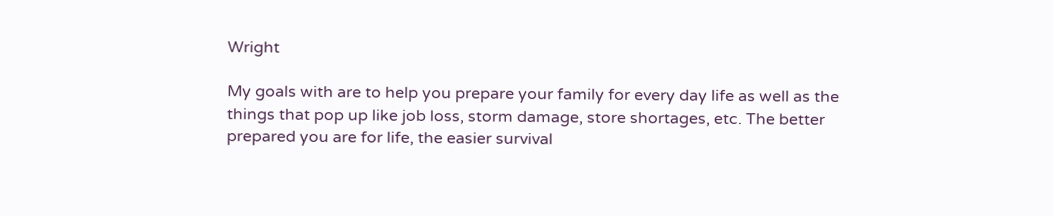Wright

My goals with are to help you prepare your family for every day life as well as the things that pop up like job loss, storm damage, store shortages, etc. The better prepared you are for life, the easier survival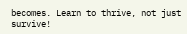becomes. Learn to thrive, not just survive!